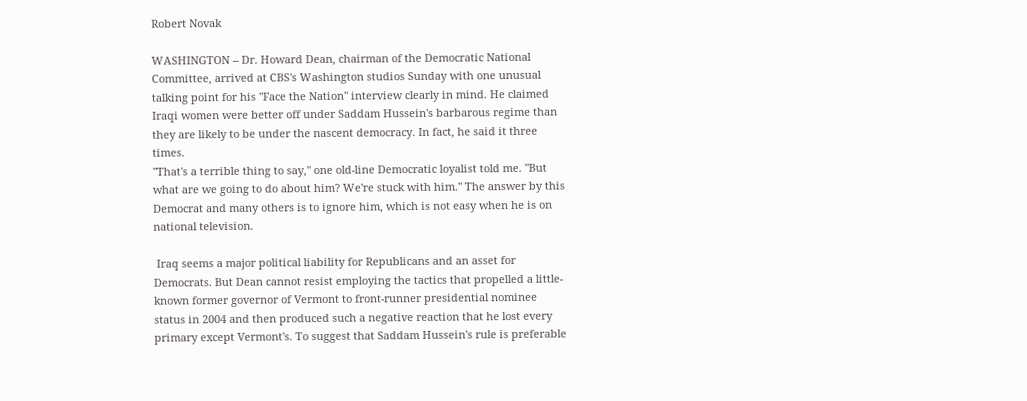Robert Novak

WASHINGTON -- Dr. Howard Dean, chairman of the Democratic National Committee, arrived at CBS's Washington studios Sunday with one unusual talking point for his "Face the Nation" interview clearly in mind. He claimed Iraqi women were better off under Saddam Hussein's barbarous regime than they are likely to be under the nascent democracy. In fact, he said it three times.
"That's a terrible thing to say," one old-line Democratic loyalist told me. "But what are we going to do about him? We're stuck with him." The answer by this Democrat and many others is to ignore him, which is not easy when he is on national television.

 Iraq seems a major political liability for Republicans and an asset for Democrats. But Dean cannot resist employing the tactics that propelled a little-known former governor of Vermont to front-runner presidential nominee status in 2004 and then produced such a negative reaction that he lost every primary except Vermont's. To suggest that Saddam Hussein's rule is preferable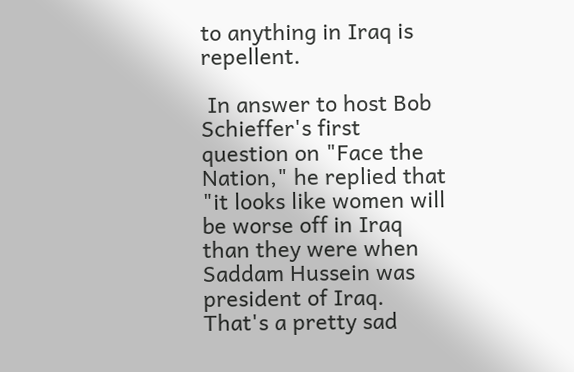to anything in Iraq is repellent.

 In answer to host Bob Schieffer's first question on "Face the Nation," he replied that "it looks like women will be worse off in Iraq than they were when Saddam Hussein was president of Iraq. That's a pretty sad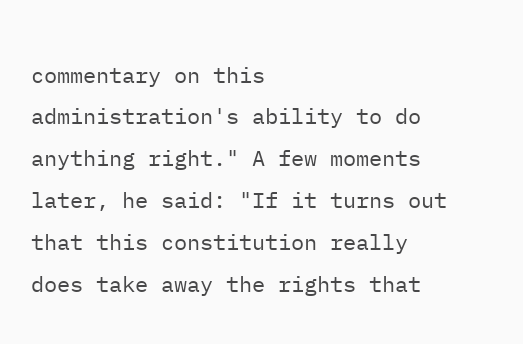commentary on this administration's ability to do anything right." A few moments later, he said: "If it turns out that this constitution really does take away the rights that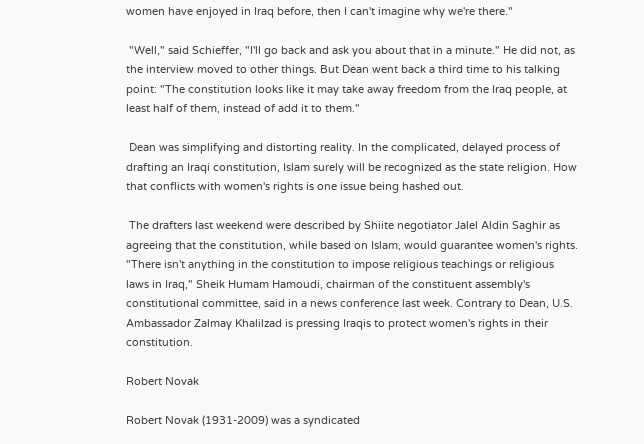women have enjoyed in Iraq before, then I can't imagine why we're there."

 "Well," said Schieffer, "I'll go back and ask you about that in a minute." He did not, as the interview moved to other things. But Dean went back a third time to his talking point: "The constitution looks like it may take away freedom from the Iraq people, at least half of them, instead of add it to them."

 Dean was simplifying and distorting reality. In the complicated, delayed process of drafting an Iraqi constitution, Islam surely will be recognized as the state religion. How that conflicts with women's rights is one issue being hashed out.

 The drafters last weekend were described by Shiite negotiator Jalel Aldin Saghir as agreeing that the constitution, while based on Islam, would guarantee women's rights. "There isn't anything in the constitution to impose religious teachings or religious laws in Iraq," Sheik Humam Hamoudi, chairman of the constituent assembly's constitutional committee, said in a news conference last week. Contrary to Dean, U.S. Ambassador Zalmay Khalilzad is pressing Iraqis to protect women's rights in their constitution.

Robert Novak

Robert Novak (1931-2009) was a syndicated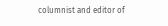columnist and editor of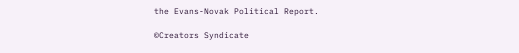the Evans-Novak Political Report.

©Creators Syndicate